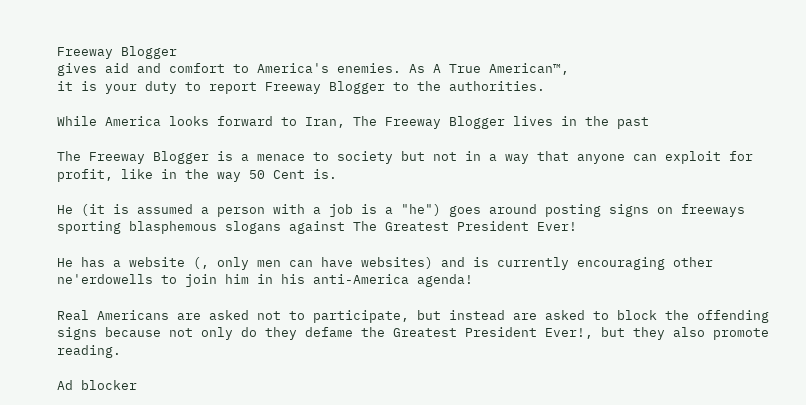Freeway Blogger
gives aid and comfort to America's enemies. As A True American™,
it is your duty to report Freeway Blogger to the authorities.

While America looks forward to Iran, The Freeway Blogger lives in the past

The Freeway Blogger is a menace to society but not in a way that anyone can exploit for profit, like in the way 50 Cent is.

He (it is assumed a person with a job is a "he") goes around posting signs on freeways sporting blasphemous slogans against The Greatest President Ever!

He has a website (, only men can have websites) and is currently encouraging other ne'erdowells to join him in his anti-America agenda!

Real Americans are asked not to participate, but instead are asked to block the offending signs because not only do they defame the Greatest President Ever!, but they also promote reading.

Ad blocker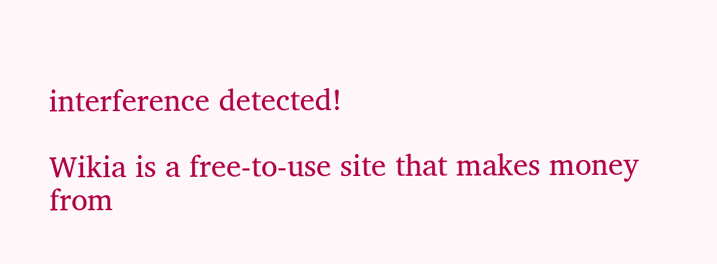interference detected!

Wikia is a free-to-use site that makes money from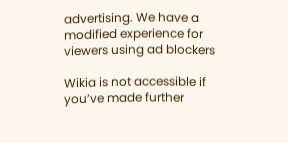advertising. We have a modified experience for viewers using ad blockers

Wikia is not accessible if you’ve made further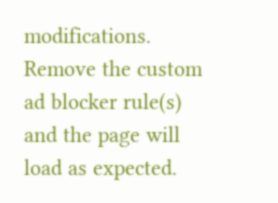modifications. Remove the custom ad blocker rule(s) and the page will load as expected.